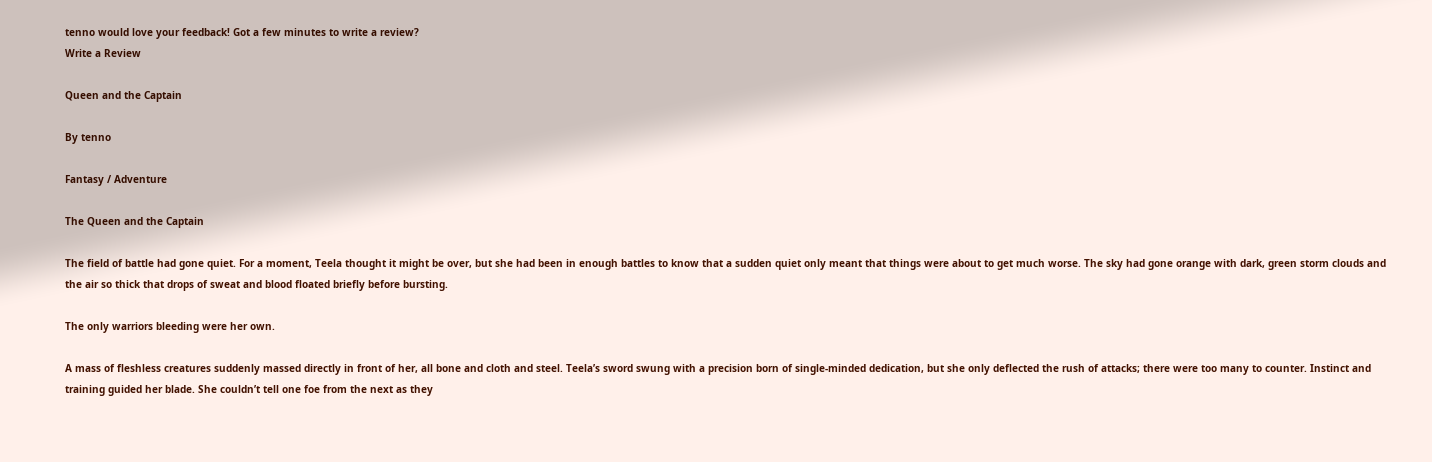tenno would love your feedback! Got a few minutes to write a review?
Write a Review

Queen and the Captain

By tenno

Fantasy / Adventure

The Queen and the Captain

The field of battle had gone quiet. For a moment, Teela thought it might be over, but she had been in enough battles to know that a sudden quiet only meant that things were about to get much worse. The sky had gone orange with dark, green storm clouds and the air so thick that drops of sweat and blood floated briefly before bursting.

The only warriors bleeding were her own.

A mass of fleshless creatures suddenly massed directly in front of her, all bone and cloth and steel. Teela’s sword swung with a precision born of single-minded dedication, but she only deflected the rush of attacks; there were too many to counter. Instinct and training guided her blade. She couldn’t tell one foe from the next as they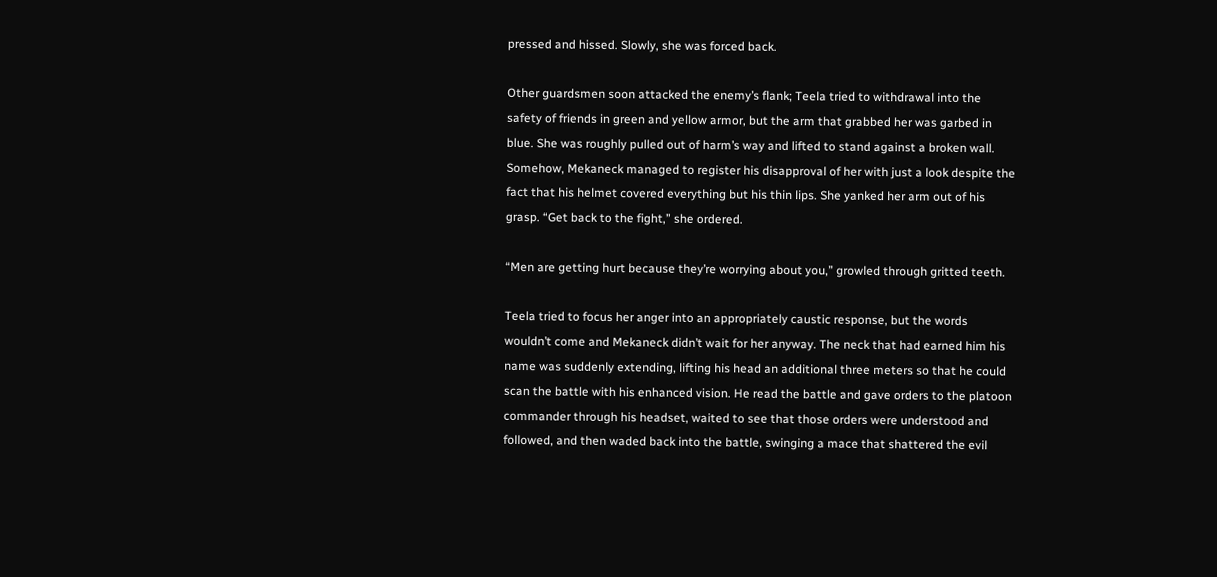pressed and hissed. Slowly, she was forced back.

Other guardsmen soon attacked the enemy’s flank; Teela tried to withdrawal into the safety of friends in green and yellow armor, but the arm that grabbed her was garbed in blue. She was roughly pulled out of harm’s way and lifted to stand against a broken wall. Somehow, Mekaneck managed to register his disapproval of her with just a look despite the fact that his helmet covered everything but his thin lips. She yanked her arm out of his grasp. “Get back to the fight,” she ordered.

“Men are getting hurt because they’re worrying about you,” growled through gritted teeth.

Teela tried to focus her anger into an appropriately caustic response, but the words wouldn’t come and Mekaneck didn’t wait for her anyway. The neck that had earned him his name was suddenly extending, lifting his head an additional three meters so that he could scan the battle with his enhanced vision. He read the battle and gave orders to the platoon commander through his headset, waited to see that those orders were understood and followed, and then waded back into the battle, swinging a mace that shattered the evil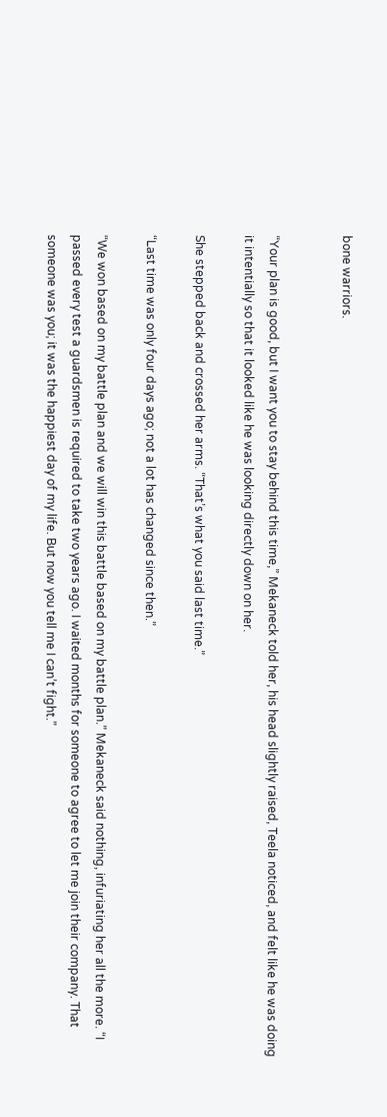bone warriors.


“Your plan is good, but I want you to stay behind this time,” Mekaneck told her, his head slightly raised, Teela noticed, and felt like he was doing it intentially so that it looked like he was looking directly down on her.

She stepped back and crossed her arms. “That’s what you said last time.”

“Last time was only four days ago; not a lot has changed since then.”

“We won based on my battle plan and we will win this battle based on my battle plan.” Mekaneck said nothing, infuriating her all the more. “I passed every test a guardsmen is required to take two years ago. I waited months for someone to agree to let me join their company. That someone was you; it was the happiest day of my life. But now you tell me I can’t fight.”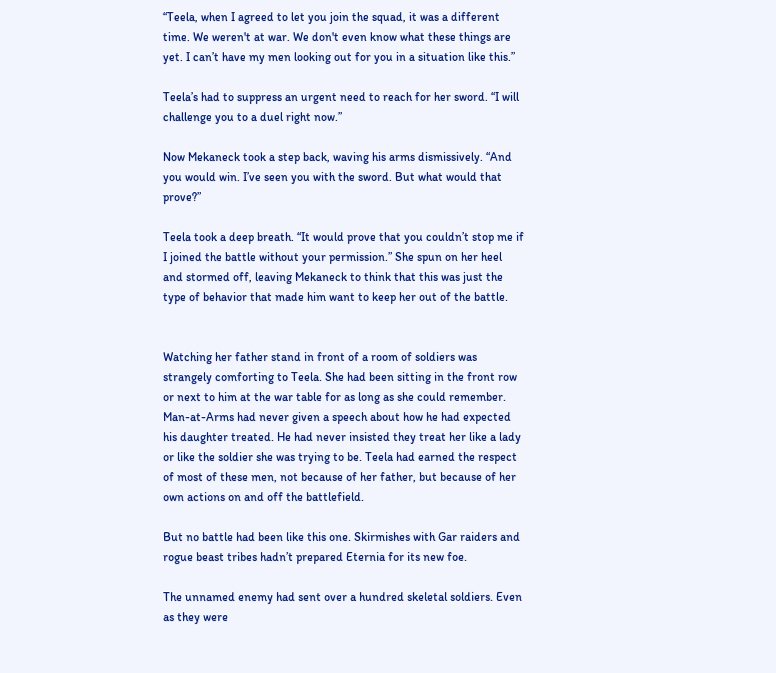“Teela, when I agreed to let you join the squad, it was a different time. We weren't at war. We don't even know what these things are yet. I can’t have my men looking out for you in a situation like this.”

Teela’s had to suppress an urgent need to reach for her sword. “I will challenge you to a duel right now.”

Now Mekaneck took a step back, waving his arms dismissively. “And you would win. I’ve seen you with the sword. But what would that prove?”

Teela took a deep breath. “It would prove that you couldn’t stop me if I joined the battle without your permission.” She spun on her heel and stormed off, leaving Mekaneck to think that this was just the type of behavior that made him want to keep her out of the battle.


Watching her father stand in front of a room of soldiers was strangely comforting to Teela. She had been sitting in the front row or next to him at the war table for as long as she could remember. Man-at-Arms had never given a speech about how he had expected his daughter treated. He had never insisted they treat her like a lady or like the soldier she was trying to be. Teela had earned the respect of most of these men, not because of her father, but because of her own actions on and off the battlefield.

But no battle had been like this one. Skirmishes with Gar raiders and rogue beast tribes hadn’t prepared Eternia for its new foe.

The unnamed enemy had sent over a hundred skeletal soldiers. Even as they were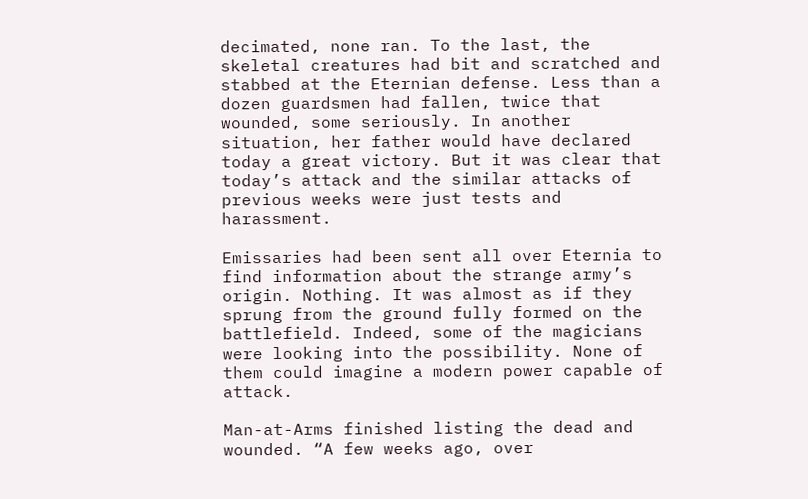decimated, none ran. To the last, the skeletal creatures had bit and scratched and stabbed at the Eternian defense. Less than a dozen guardsmen had fallen, twice that wounded, some seriously. In another situation, her father would have declared today a great victory. But it was clear that today’s attack and the similar attacks of previous weeks were just tests and harassment.

Emissaries had been sent all over Eternia to find information about the strange army’s origin. Nothing. It was almost as if they sprung from the ground fully formed on the battlefield. Indeed, some of the magicians were looking into the possibility. None of them could imagine a modern power capable of attack.

Man-at-Arms finished listing the dead and wounded. “A few weeks ago, over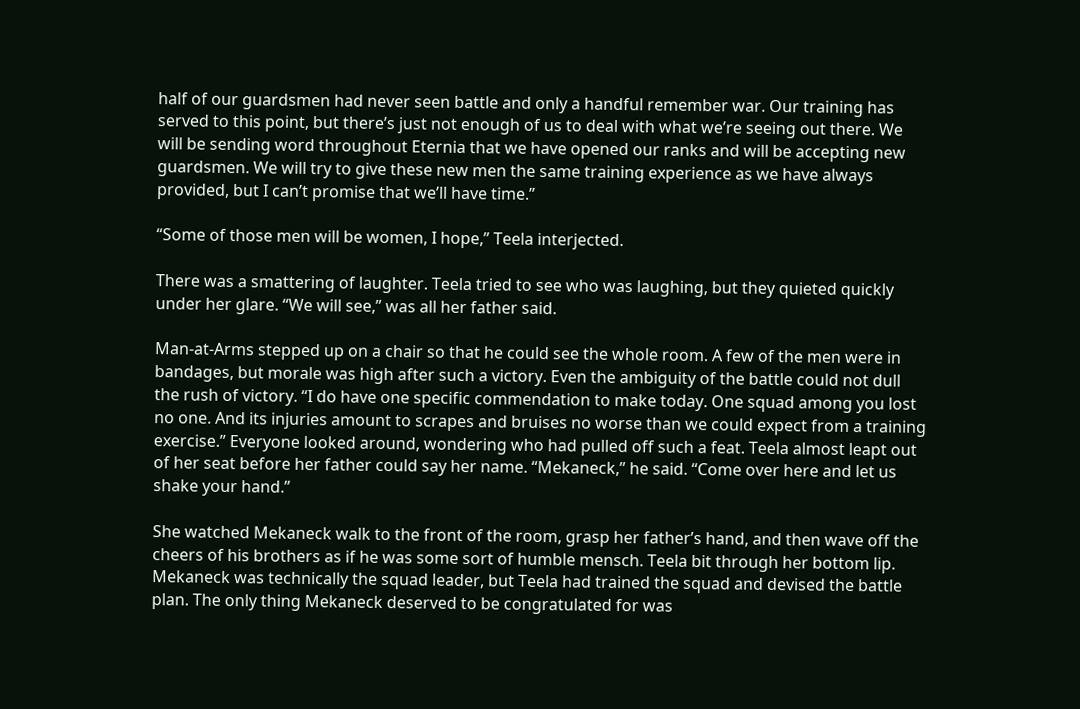half of our guardsmen had never seen battle and only a handful remember war. Our training has served to this point, but there’s just not enough of us to deal with what we’re seeing out there. We will be sending word throughout Eternia that we have opened our ranks and will be accepting new guardsmen. We will try to give these new men the same training experience as we have always provided, but I can’t promise that we’ll have time.”

“Some of those men will be women, I hope,” Teela interjected.

There was a smattering of laughter. Teela tried to see who was laughing, but they quieted quickly under her glare. “We will see,” was all her father said.

Man-at-Arms stepped up on a chair so that he could see the whole room. A few of the men were in bandages, but morale was high after such a victory. Even the ambiguity of the battle could not dull the rush of victory. “I do have one specific commendation to make today. One squad among you lost no one. And its injuries amount to scrapes and bruises no worse than we could expect from a training exercise.” Everyone looked around, wondering who had pulled off such a feat. Teela almost leapt out of her seat before her father could say her name. “Mekaneck,” he said. “Come over here and let us shake your hand.”

She watched Mekaneck walk to the front of the room, grasp her father’s hand, and then wave off the cheers of his brothers as if he was some sort of humble mensch. Teela bit through her bottom lip. Mekaneck was technically the squad leader, but Teela had trained the squad and devised the battle plan. The only thing Mekaneck deserved to be congratulated for was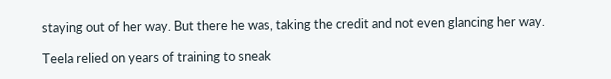staying out of her way. But there he was, taking the credit and not even glancing her way.

Teela relied on years of training to sneak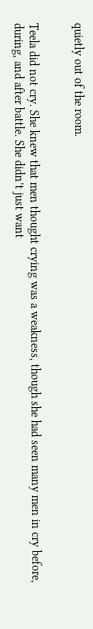quietly out of the room.


Teela did not cry. She knew that men thought crying was a weakness, though she had seen many men in cry before, during, and after battle. She didn’t just want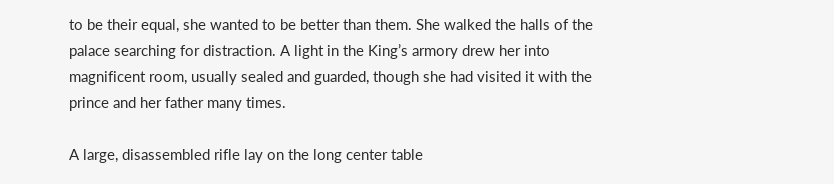to be their equal, she wanted to be better than them. She walked the halls of the palace searching for distraction. A light in the King’s armory drew her into magnificent room, usually sealed and guarded, though she had visited it with the prince and her father many times.

A large, disassembled rifle lay on the long center table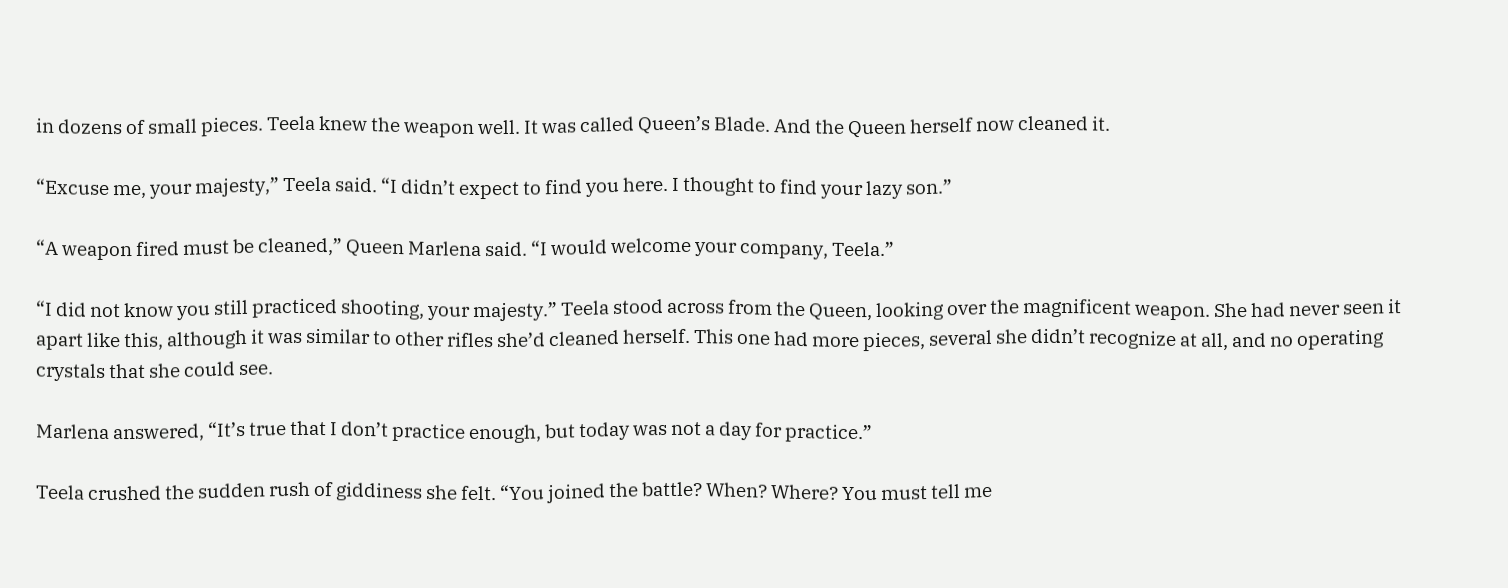in dozens of small pieces. Teela knew the weapon well. It was called Queen’s Blade. And the Queen herself now cleaned it.

“Excuse me, your majesty,” Teela said. “I didn’t expect to find you here. I thought to find your lazy son.”

“A weapon fired must be cleaned,” Queen Marlena said. “I would welcome your company, Teela.”

“I did not know you still practiced shooting, your majesty.” Teela stood across from the Queen, looking over the magnificent weapon. She had never seen it apart like this, although it was similar to other rifles she’d cleaned herself. This one had more pieces, several she didn’t recognize at all, and no operating crystals that she could see.

Marlena answered, “It’s true that I don’t practice enough, but today was not a day for practice.”

Teela crushed the sudden rush of giddiness she felt. “You joined the battle? When? Where? You must tell me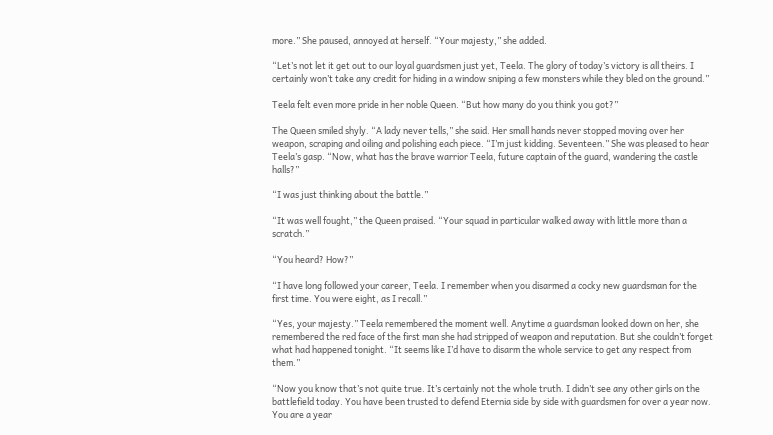more.” She paused, annoyed at herself. “Your majesty,” she added.

“Let’s not let it get out to our loyal guardsmen just yet, Teela. The glory of today’s victory is all theirs. I certainly won’t take any credit for hiding in a window sniping a few monsters while they bled on the ground.”

Teela felt even more pride in her noble Queen. “But how many do you think you got?”

The Queen smiled shyly. “A lady never tells,” she said. Her small hands never stopped moving over her weapon, scraping and oiling and polishing each piece. “I’m just kidding. Seventeen.” She was pleased to hear Teela’s gasp. “Now, what has the brave warrior Teela, future captain of the guard, wandering the castle halls?”

“I was just thinking about the battle.”

“It was well fought,” the Queen praised. “Your squad in particular walked away with little more than a scratch.”

“You heard? How?”

“I have long followed your career, Teela. I remember when you disarmed a cocky new guardsman for the first time. You were eight, as I recall.”

“Yes, your majesty.” Teela remembered the moment well. Anytime a guardsman looked down on her, she remembered the red face of the first man she had stripped of weapon and reputation. But she couldn’t forget what had happened tonight. “It seems like I’d have to disarm the whole service to get any respect from them.”

“Now you know that’s not quite true. It’s certainly not the whole truth. I didn’t see any other girls on the battlefield today. You have been trusted to defend Eternia side by side with guardsmen for over a year now. You are a year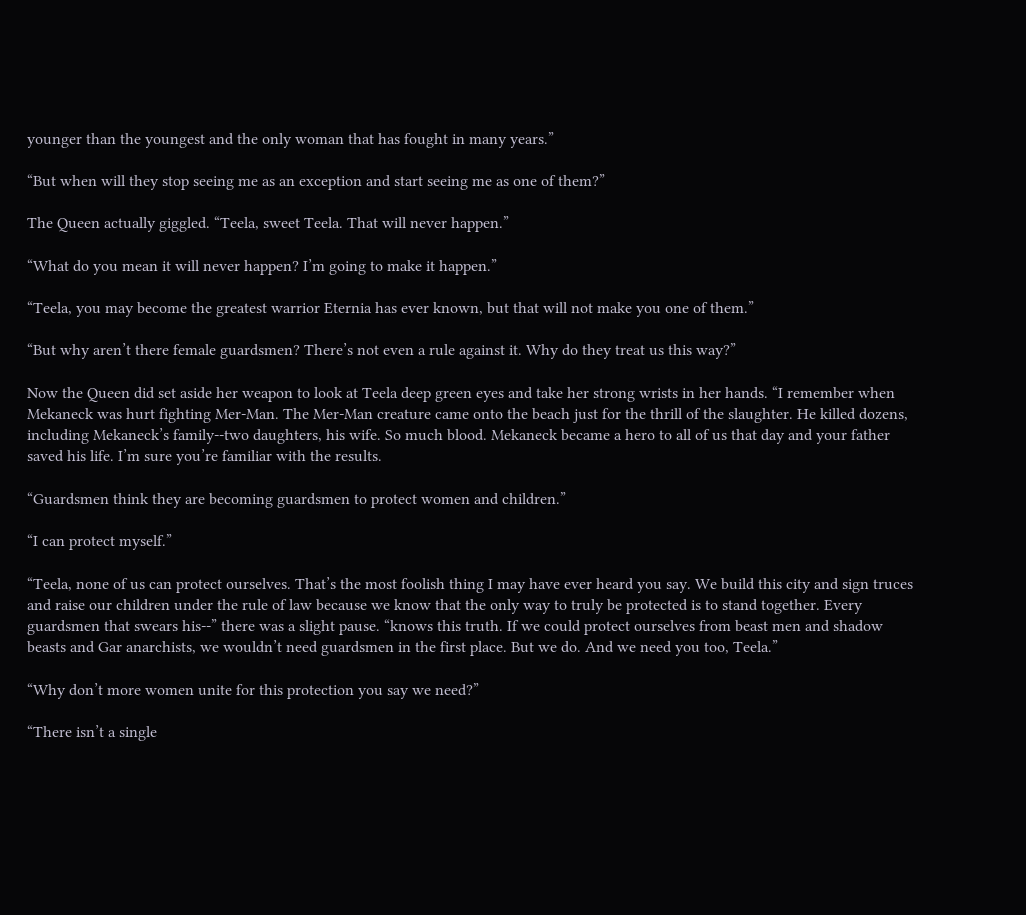younger than the youngest and the only woman that has fought in many years.”

“But when will they stop seeing me as an exception and start seeing me as one of them?”

The Queen actually giggled. “Teela, sweet Teela. That will never happen.”

“What do you mean it will never happen? I’m going to make it happen.”

“Teela, you may become the greatest warrior Eternia has ever known, but that will not make you one of them.”

“But why aren’t there female guardsmen? There’s not even a rule against it. Why do they treat us this way?”

Now the Queen did set aside her weapon to look at Teela deep green eyes and take her strong wrists in her hands. “I remember when Mekaneck was hurt fighting Mer-Man. The Mer-Man creature came onto the beach just for the thrill of the slaughter. He killed dozens, including Mekaneck’s family--two daughters, his wife. So much blood. Mekaneck became a hero to all of us that day and your father saved his life. I’m sure you’re familiar with the results.

“Guardsmen think they are becoming guardsmen to protect women and children.”

“I can protect myself.”

“Teela, none of us can protect ourselves. That’s the most foolish thing I may have ever heard you say. We build this city and sign truces and raise our children under the rule of law because we know that the only way to truly be protected is to stand together. Every guardsmen that swears his--” there was a slight pause. “knows this truth. If we could protect ourselves from beast men and shadow beasts and Gar anarchists, we wouldn’t need guardsmen in the first place. But we do. And we need you too, Teela.”

“Why don’t more women unite for this protection you say we need?”

“There isn’t a single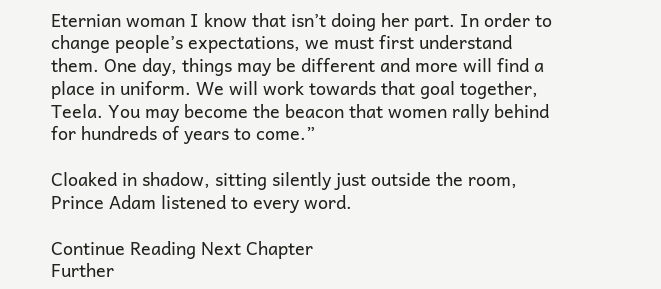Eternian woman I know that isn’t doing her part. In order to change people’s expectations, we must first understand them. One day, things may be different and more will find a place in uniform. We will work towards that goal together, Teela. You may become the beacon that women rally behind for hundreds of years to come.”

Cloaked in shadow, sitting silently just outside the room, Prince Adam listened to every word.

Continue Reading Next Chapter
Further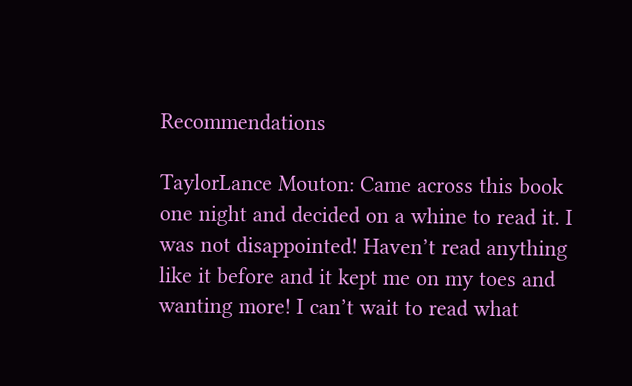Recommendations

TaylorLance Mouton: Came across this book one night and decided on a whine to read it. I was not disappointed! Haven’t read anything like it before and it kept me on my toes and wanting more! I can’t wait to read what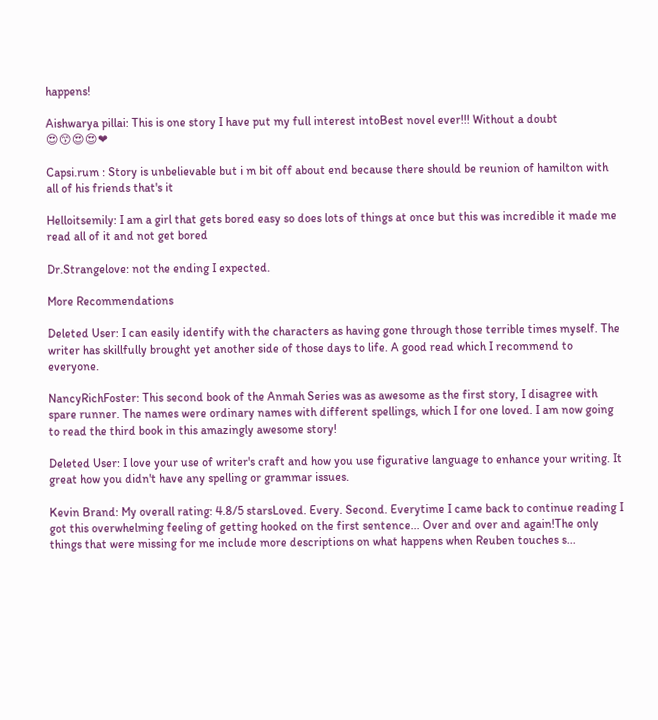happens!

Aishwarya pillai: This is one story I have put my full interest intoBest novel ever!!! Without a doubt 😍😙😍😍❤

Capsi.rum : Story is unbelievable but i m bit off about end because there should be reunion of hamilton with all of his friends that's it

Helloitsemily: I am a girl that gets bored easy so does lots of things at once but this was incredible it made me read all of it and not get bored

Dr.Strangelove: not the ending I expected.

More Recommendations

Deleted User: I can easily identify with the characters as having gone through those terrible times myself. The writer has skillfully brought yet another side of those days to life. A good read which I recommend to everyone.

NancyRichFoster: This second book of the Anmah Series was as awesome as the first story, I disagree with spare runner. The names were ordinary names with different spellings, which I for one loved. I am now going to read the third book in this amazingly awesome story!

Deleted User: I love your use of writer's craft and how you use figurative language to enhance your writing. It great how you didn't have any spelling or grammar issues.

Kevin Brand: My overall rating: 4.8/5 starsLoved. Every. Second. Everytime I came back to continue reading I got this overwhelming feeling of getting hooked on the first sentence... Over and over and again!The only things that were missing for me include more descriptions on what happens when Reuben touches s...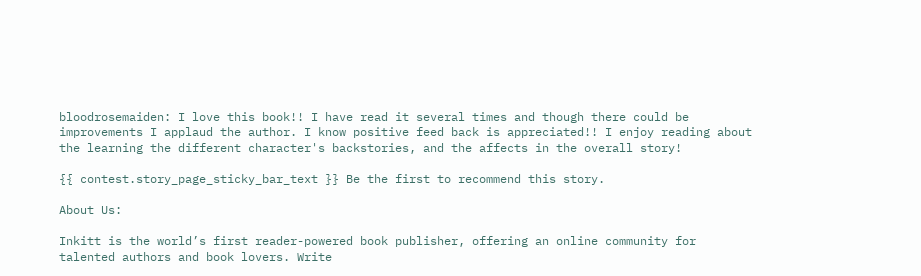bloodrosemaiden: I love this book!! I have read it several times and though there could be improvements I applaud the author. I know positive feed back is appreciated!! I enjoy reading about the learning the different character's backstories, and the affects in the overall story!

{{ contest.story_page_sticky_bar_text }} Be the first to recommend this story.

About Us:

Inkitt is the world’s first reader-powered book publisher, offering an online community for talented authors and book lovers. Write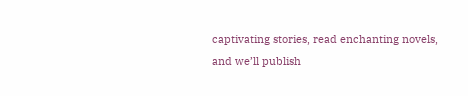captivating stories, read enchanting novels, and we’ll publish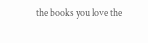the books you love the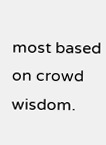most based on crowd wisdom.